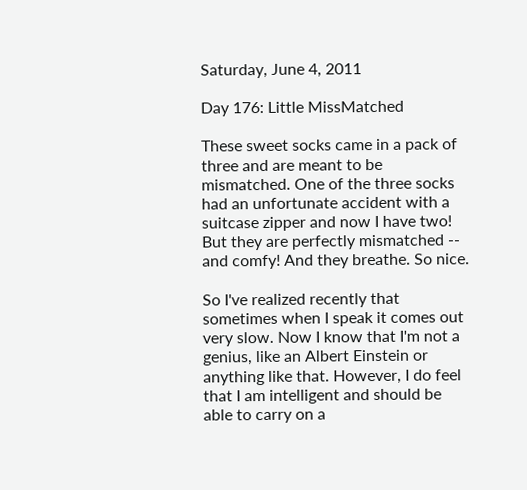Saturday, June 4, 2011

Day 176: Little MissMatched

These sweet socks came in a pack of three and are meant to be mismatched. One of the three socks had an unfortunate accident with a suitcase zipper and now I have two! But they are perfectly mismatched -- and comfy! And they breathe. So nice.

So I've realized recently that sometimes when I speak it comes out very slow. Now I know that I'm not a genius, like an Albert Einstein or anything like that. However, I do feel that I am intelligent and should be able to carry on a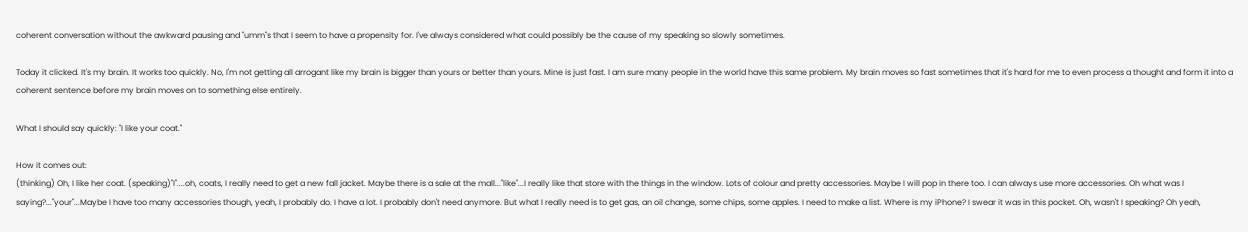coherent conversation without the awkward pausing and "umm"s that I seem to have a propensity for. I've always considered what could possibly be the cause of my speaking so slowly sometimes.

Today it clicked. It's my brain. It works too quickly. No, I'm not getting all arrogant like my brain is bigger than yours or better than yours. Mine is just fast. I am sure many people in the world have this same problem. My brain moves so fast sometimes that it's hard for me to even process a thought and form it into a coherent sentence before my brain moves on to something else entirely.

What I should say quickly: "I like your coat."

How it comes out:
(thinking) Oh, I like her coat. (speaking)"I"....oh, coats, I really need to get a new fall jacket. Maybe there is a sale at the mall..."like"...I really like that store with the things in the window. Lots of colour and pretty accessories. Maybe I will pop in there too. I can always use more accessories. Oh what was I saying?..."your"...Maybe I have too many accessories though, yeah, I probably do. I have a lot. I probably don't need anymore. But what I really need is to get gas, an oil change, some chips, some apples. I need to make a list. Where is my iPhone? I swear it was in this pocket. Oh, wasn't I speaking? Oh yeah,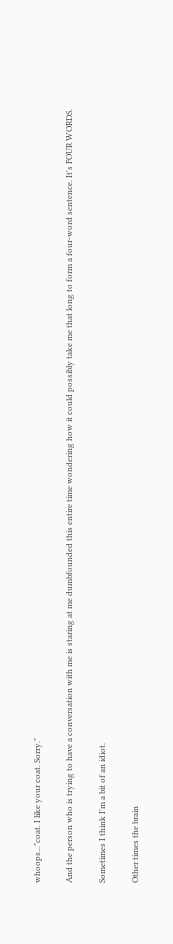whoops..."coat. I like your coat. Sorry."

And the person who is trying to have a conversation with me is staring at me dumbfounded this entire time wondering how it could possibly take me that long to form a four-word sentence. It's FOUR WORDS.

Sometimes I think I'm a bit of an idiot.

Other times the brain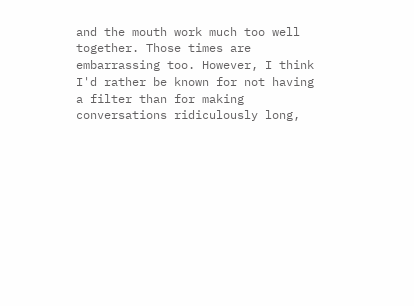and the mouth work much too well together. Those times are embarrassing too. However, I think I'd rather be known for not having a filter than for making conversations ridiculously long,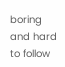boring and hard to follow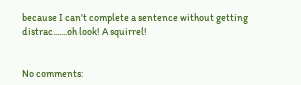because I can't complete a sentence without getting distrac.......oh look! A squirrel!


No comments: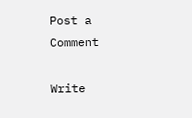Post a Comment

Write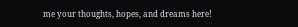me your thoughts, hopes, and dreams here!